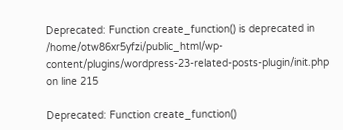Deprecated: Function create_function() is deprecated in /home/otw86xr5yfzi/public_html/wp-content/plugins/wordpress-23-related-posts-plugin/init.php on line 215

Deprecated: Function create_function()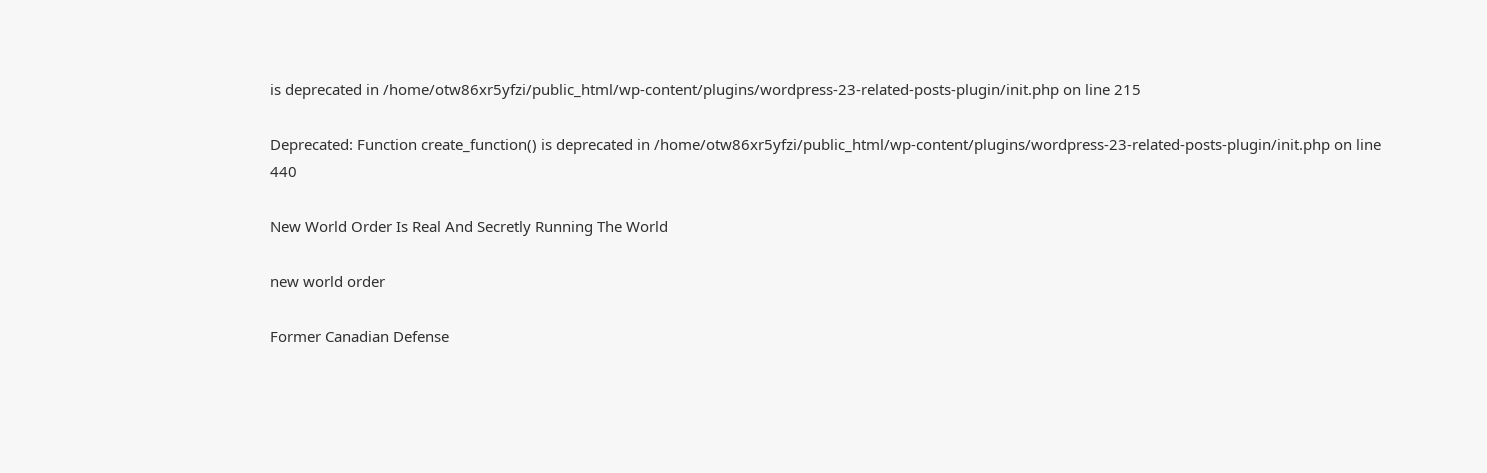is deprecated in /home/otw86xr5yfzi/public_html/wp-content/plugins/wordpress-23-related-posts-plugin/init.php on line 215

Deprecated: Function create_function() is deprecated in /home/otw86xr5yfzi/public_html/wp-content/plugins/wordpress-23-related-posts-plugin/init.php on line 440

New World Order Is Real And Secretly Running The World

new world order

Former Canadian Defense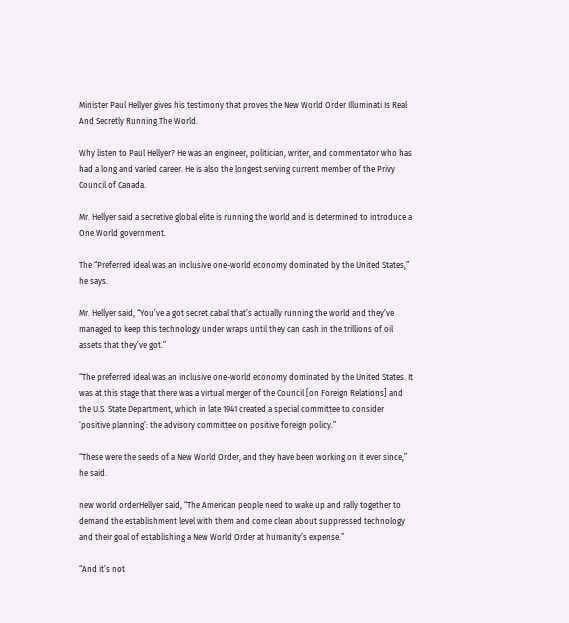Minister Paul Hellyer gives his testimony that proves the New World Order Illuminati Is Real And Secretly Running The World.

Why listen to Paul Hellyer? He was an engineer, politician, writer, and commentator who has had a long and varied career. He is also the longest serving current member of the Privy Council of Canada.

Mr. Hellyer said a secretive global elite is running the world and is determined to introduce a One World government.

The “Preferred ideal was an inclusive one-world economy dominated by the United States,” he says.

Mr. Hellyer said, “You’ve a got secret cabal that’s actually running the world and they’ve managed to keep this technology under wraps until they can cash in the trillions of oil assets that they’ve got.”

“The preferred ideal was an inclusive one-world economy dominated by the United States. It was at this stage that there was a virtual merger of the Council [on Foreign Relations] and the U.S. State Department, which in late 1941 created a special committee to consider ‘positive planning’: the advisory committee on positive foreign policy.”

“These were the seeds of a New World Order, and they have been working on it ever since,” he said.

new world orderHellyer said, “The American people need to wake up and rally together to demand the establishment level with them and come clean about suppressed technology and their goal of establishing a New World Order at humanity’s expense.”

“And it’s not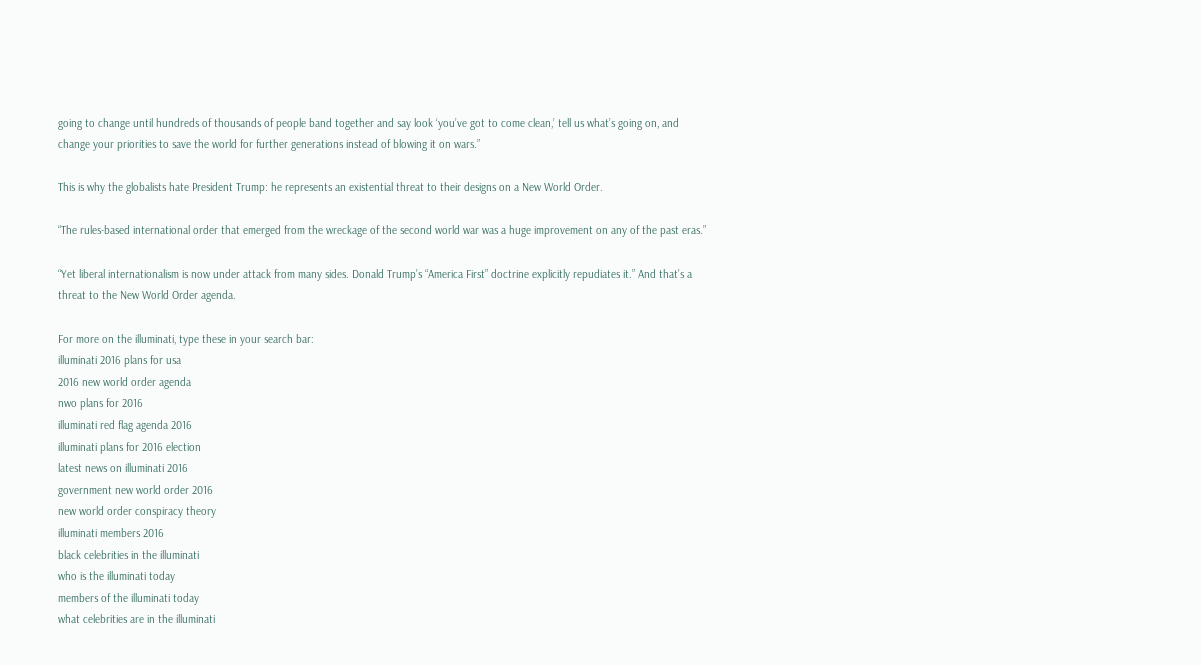going to change until hundreds of thousands of people band together and say look ‘you’ve got to come clean,’ tell us what’s going on, and change your priorities to save the world for further generations instead of blowing it on wars.”

This is why the globalists hate President Trump: he represents an existential threat to their designs on a New World Order.

“The rules-based international order that emerged from the wreckage of the second world war was a huge improvement on any of the past eras.”

“Yet liberal internationalism is now under attack from many sides. Donald Trump’s “America First” doctrine explicitly repudiates it.” And that’s a threat to the New World Order agenda.

For more on the illuminati, type these in your search bar:
illuminati 2016 plans for usa
2016 new world order agenda
nwo plans for 2016
illuminati red flag agenda 2016
illuminati plans for 2016 election
latest news on illuminati 2016
government new world order 2016
new world order conspiracy theory
illuminati members 2016
black celebrities in the illuminati
who is the illuminati today
members of the illuminati today
what celebrities are in the illuminati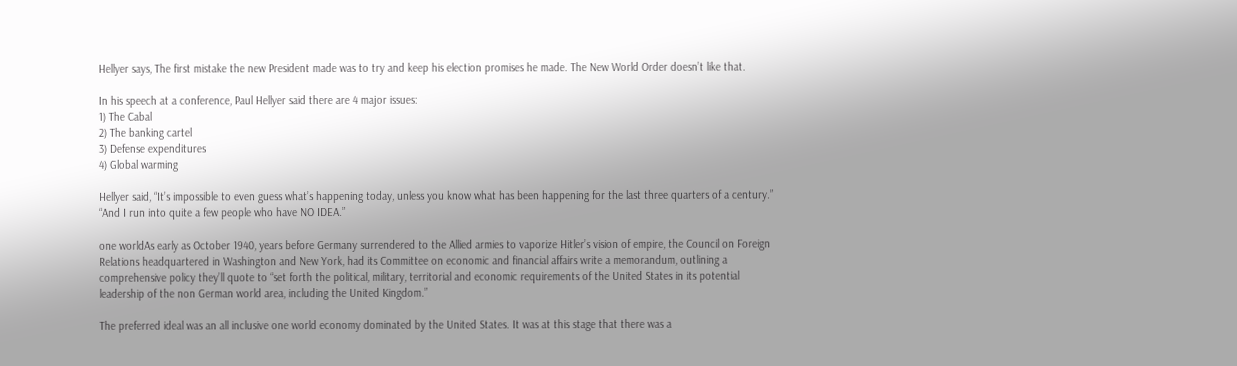Hellyer says, The first mistake the new President made was to try and keep his election promises he made. The New World Order doesn’t like that.

In his speech at a conference, Paul Hellyer said there are 4 major issues:
1) The Cabal
2) The banking cartel
3) Defense expenditures
4) Global warming

Hellyer said, “It’s impossible to even guess what’s happening today, unless you know what has been happening for the last three quarters of a century.” “And I run into quite a few people who have NO IDEA.”

one worldAs early as October 1940, years before Germany surrendered to the Allied armies to vaporize Hitler’s vision of empire, the Council on Foreign Relations headquartered in Washington and New York, had its Committee on economic and financial affairs write a memorandum, outlining a comprehensive policy they’ll quote to “set forth the political, military, territorial and economic requirements of the United States in its potential leadership of the non German world area, including the United Kingdom.”

The preferred ideal was an all inclusive one world economy dominated by the United States. It was at this stage that there was a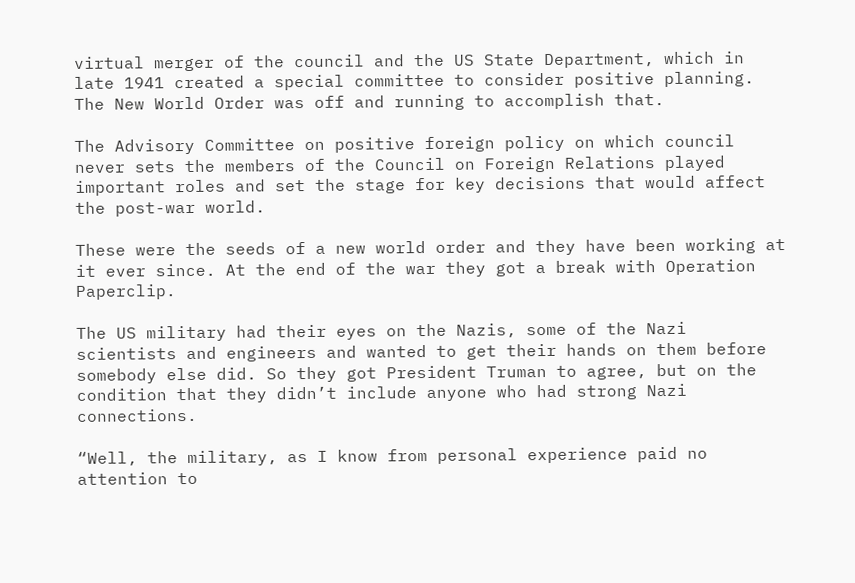virtual merger of the council and the US State Department, which in late 1941 created a special committee to consider positive planning. The New World Order was off and running to accomplish that.

The Advisory Committee on positive foreign policy on which council never sets the members of the Council on Foreign Relations played important roles and set the stage for key decisions that would affect the post-war world.

These were the seeds of a new world order and they have been working at it ever since. At the end of the war they got a break with Operation Paperclip.

The US military had their eyes on the Nazis, some of the Nazi scientists and engineers and wanted to get their hands on them before somebody else did. So they got President Truman to agree, but on the condition that they didn’t include anyone who had strong Nazi connections.

“Well, the military, as I know from personal experience paid no attention to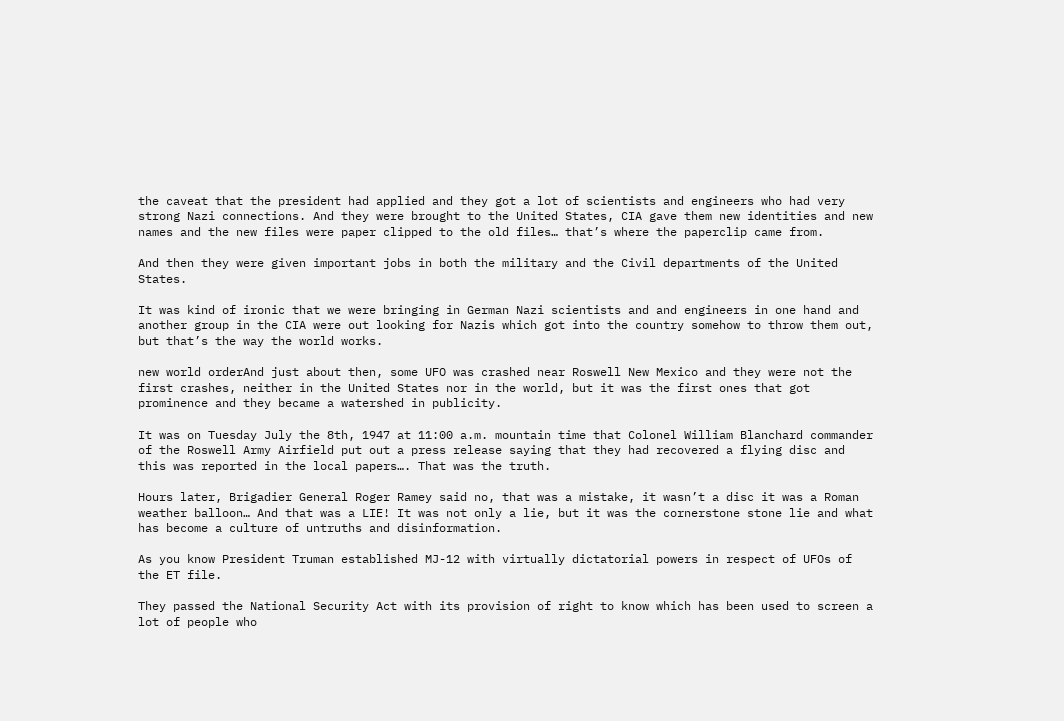the caveat that the president had applied and they got a lot of scientists and engineers who had very strong Nazi connections. And they were brought to the United States, CIA gave them new identities and new names and the new files were paper clipped to the old files… that’s where the paperclip came from.

And then they were given important jobs in both the military and the Civil departments of the United States.

It was kind of ironic that we were bringing in German Nazi scientists and and engineers in one hand and another group in the CIA were out looking for Nazis which got into the country somehow to throw them out, but that’s the way the world works.

new world orderAnd just about then, some UFO was crashed near Roswell New Mexico and they were not the first crashes, neither in the United States nor in the world, but it was the first ones that got prominence and they became a watershed in publicity.

It was on Tuesday July the 8th, 1947 at 11:00 a.m. mountain time that Colonel William Blanchard commander of the Roswell Army Airfield put out a press release saying that they had recovered a flying disc and this was reported in the local papers…. That was the truth.

Hours later, Brigadier General Roger Ramey said no, that was a mistake, it wasn’t a disc it was a Roman weather balloon… And that was a LIE! It was not only a lie, but it was the cornerstone stone lie and what has become a culture of untruths and disinformation.

As you know President Truman established MJ-12 with virtually dictatorial powers in respect of UFOs of the ET file.

They passed the National Security Act with its provision of right to know which has been used to screen a lot of people who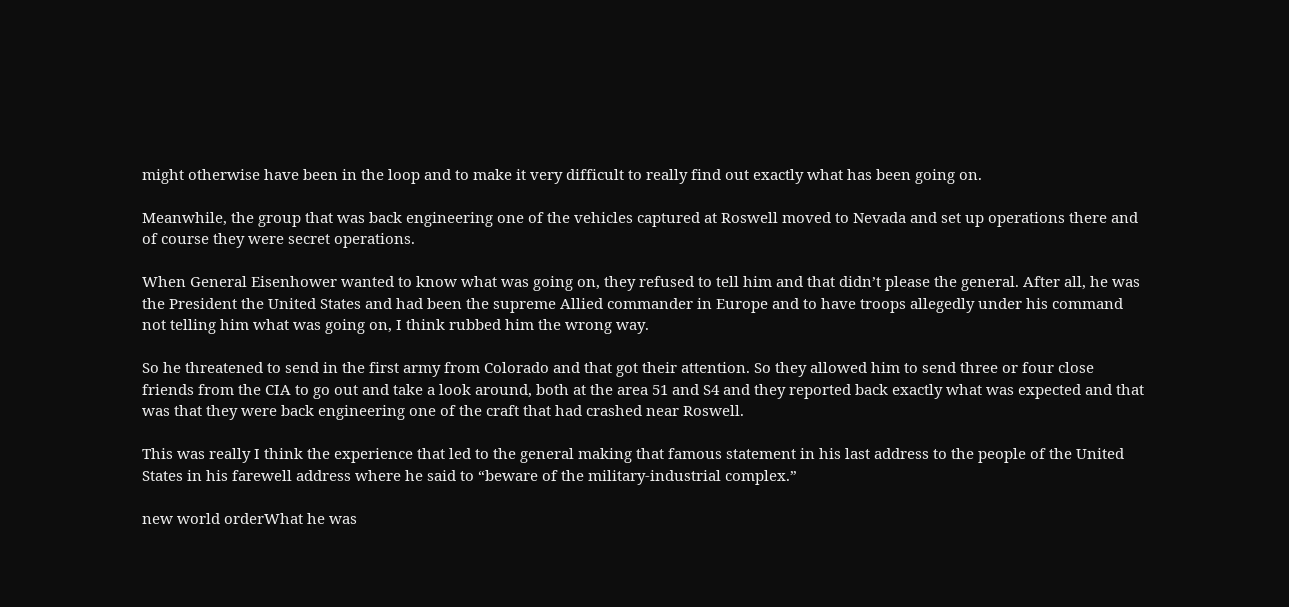might otherwise have been in the loop and to make it very difficult to really find out exactly what has been going on.

Meanwhile, the group that was back engineering one of the vehicles captured at Roswell moved to Nevada and set up operations there and of course they were secret operations.

When General Eisenhower wanted to know what was going on, they refused to tell him and that didn’t please the general. After all, he was the President the United States and had been the supreme Allied commander in Europe and to have troops allegedly under his command not telling him what was going on, I think rubbed him the wrong way.

So he threatened to send in the first army from Colorado and that got their attention. So they allowed him to send three or four close friends from the CIA to go out and take a look around, both at the area 51 and S4 and they reported back exactly what was expected and that was that they were back engineering one of the craft that had crashed near Roswell.

This was really I think the experience that led to the general making that famous statement in his last address to the people of the United States in his farewell address where he said to “beware of the military-industrial complex.”

new world orderWhat he was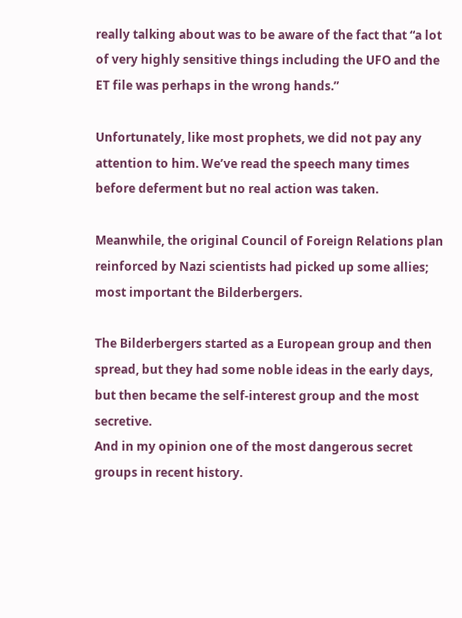really talking about was to be aware of the fact that “a lot of very highly sensitive things including the UFO and the ET file was perhaps in the wrong hands.”

Unfortunately, like most prophets, we did not pay any attention to him. We’ve read the speech many times before deferment but no real action was taken.

Meanwhile, the original Council of Foreign Relations plan reinforced by Nazi scientists had picked up some allies; most important the Bilderbergers.

The Bilderbergers started as a European group and then spread, but they had some noble ideas in the early days, but then became the self-interest group and the most secretive.
And in my opinion one of the most dangerous secret groups in recent history.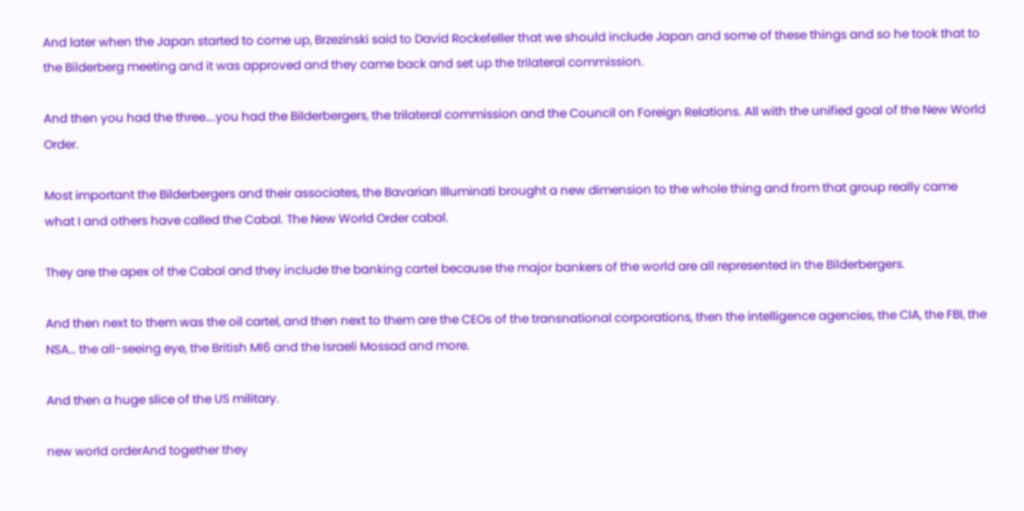And later when the Japan started to come up, Brzezinski said to David Rockefeller that we should include Japan and some of these things and so he took that to the Bilderberg meeting and it was approved and they came back and set up the trilateral commission.

And then you had the three….you had the Bilderbergers, the trilateral commission and the Council on Foreign Relations. All with the unified goal of the New World Order.

Most important the Bilderbergers and their associates, the Bavarian Illuminati brought a new dimension to the whole thing and from that group really came what I and others have called the Cabal. The New World Order cabal.

They are the apex of the Cabal and they include the banking cartel because the major bankers of the world are all represented in the Bilderbergers.

And then next to them was the oil cartel, and then next to them are the CEOs of the transnational corporations, then the intelligence agencies, the CIA, the FBI, the NSA… the all-seeing eye, the British MI6 and the Israeli Mossad and more.

And then a huge slice of the US military.

new world orderAnd together they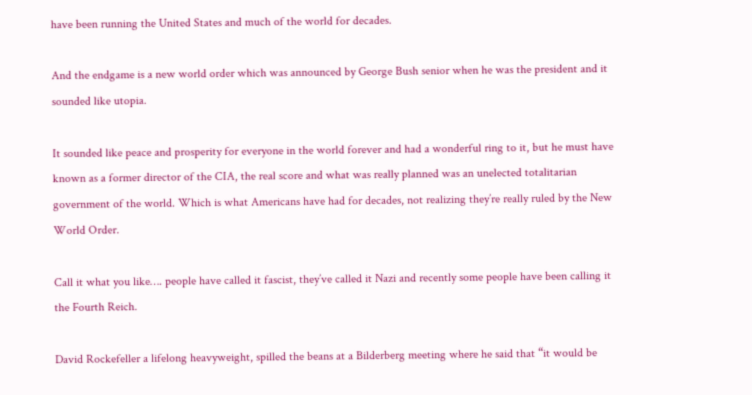have been running the United States and much of the world for decades.

And the endgame is a new world order which was announced by George Bush senior when he was the president and it sounded like utopia.

It sounded like peace and prosperity for everyone in the world forever and had a wonderful ring to it, but he must have known as a former director of the CIA, the real score and what was really planned was an unelected totalitarian government of the world. Which is what Americans have had for decades, not realizing they’re really ruled by the New World Order.

Call it what you like…. people have called it fascist, they’ve called it Nazi and recently some people have been calling it the Fourth Reich.

David Rockefeller a lifelong heavyweight, spilled the beans at a Bilderberg meeting where he said that “it would be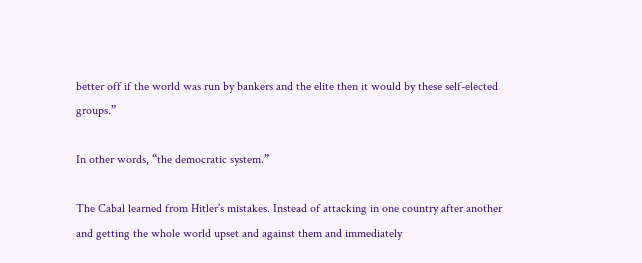better off if the world was run by bankers and the elite then it would by these self-elected groups.”

In other words, “the democratic system.”

The Cabal learned from Hitler’s mistakes. Instead of attacking in one country after another and getting the whole world upset and against them and immediately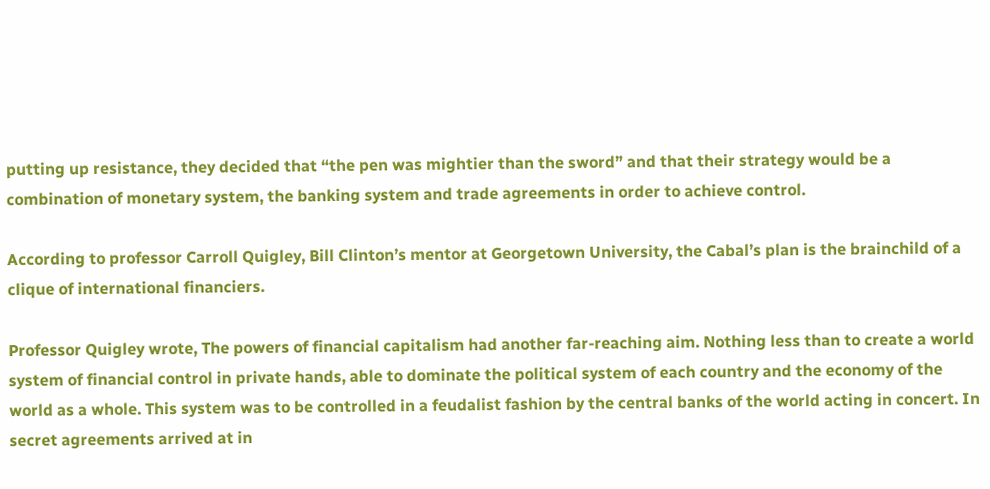putting up resistance, they decided that “the pen was mightier than the sword” and that their strategy would be a combination of monetary system, the banking system and trade agreements in order to achieve control.

According to professor Carroll Quigley, Bill Clinton’s mentor at Georgetown University, the Cabal’s plan is the brainchild of a clique of international financiers.

Professor Quigley wrote, The powers of financial capitalism had another far-reaching aim. Nothing less than to create a world system of financial control in private hands, able to dominate the political system of each country and the economy of the world as a whole. This system was to be controlled in a feudalist fashion by the central banks of the world acting in concert. In secret agreements arrived at in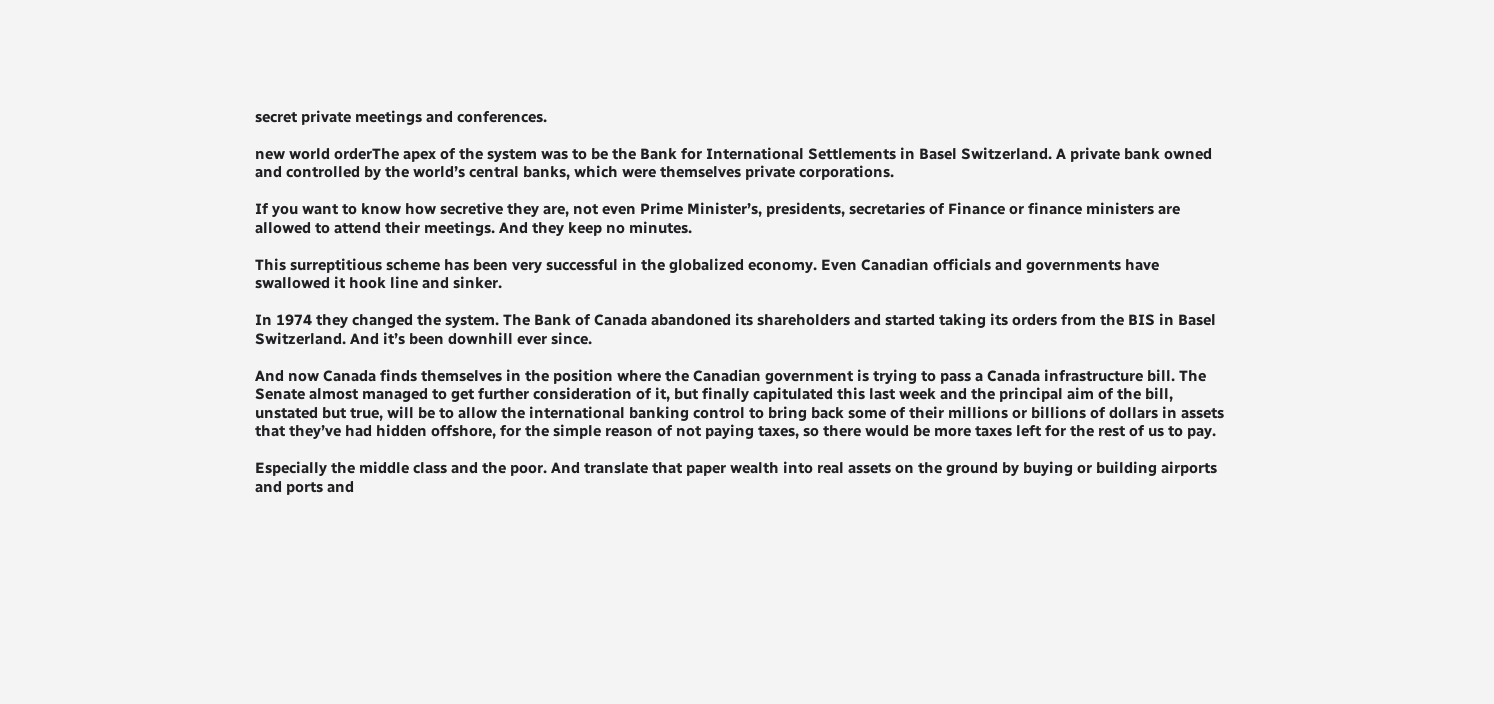secret private meetings and conferences.

new world orderThe apex of the system was to be the Bank for International Settlements in Basel Switzerland. A private bank owned and controlled by the world’s central banks, which were themselves private corporations.

If you want to know how secretive they are, not even Prime Minister’s, presidents, secretaries of Finance or finance ministers are allowed to attend their meetings. And they keep no minutes.

This surreptitious scheme has been very successful in the globalized economy. Even Canadian officials and governments have swallowed it hook line and sinker.

In 1974 they changed the system. The Bank of Canada abandoned its shareholders and started taking its orders from the BIS in Basel Switzerland. And it’s been downhill ever since.

And now Canada finds themselves in the position where the Canadian government is trying to pass a Canada infrastructure bill. The Senate almost managed to get further consideration of it, but finally capitulated this last week and the principal aim of the bill, unstated but true, will be to allow the international banking control to bring back some of their millions or billions of dollars in assets that they’ve had hidden offshore, for the simple reason of not paying taxes, so there would be more taxes left for the rest of us to pay.

Especially the middle class and the poor. And translate that paper wealth into real assets on the ground by buying or building airports and ports and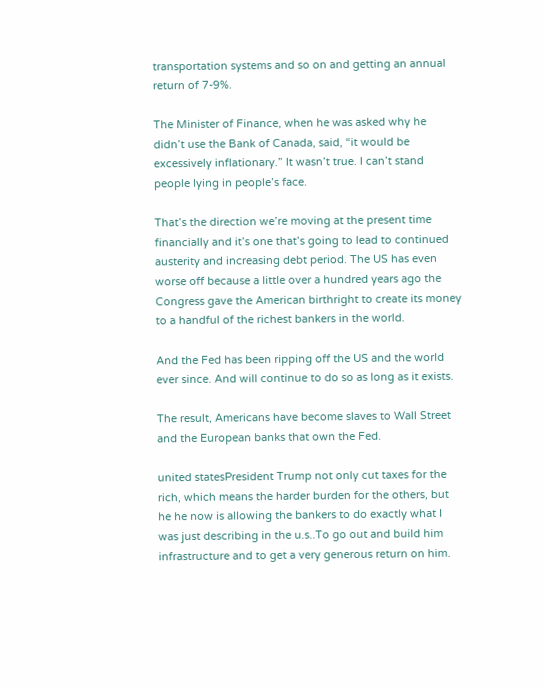transportation systems and so on and getting an annual return of 7-9%.

The Minister of Finance, when he was asked why he didn’t use the Bank of Canada, said, “it would be excessively inflationary.” It wasn’t true. I can’t stand people lying in people’s face.

That’s the direction we’re moving at the present time financially and it’s one that’s going to lead to continued austerity and increasing debt period. The US has even worse off because a little over a hundred years ago the Congress gave the American birthright to create its money to a handful of the richest bankers in the world.

And the Fed has been ripping off the US and the world ever since. And will continue to do so as long as it exists.

The result, Americans have become slaves to Wall Street and the European banks that own the Fed.

united statesPresident Trump not only cut taxes for the rich, which means the harder burden for the others, but he he now is allowing the bankers to do exactly what I was just describing in the u.s..To go out and build him infrastructure and to get a very generous return on him.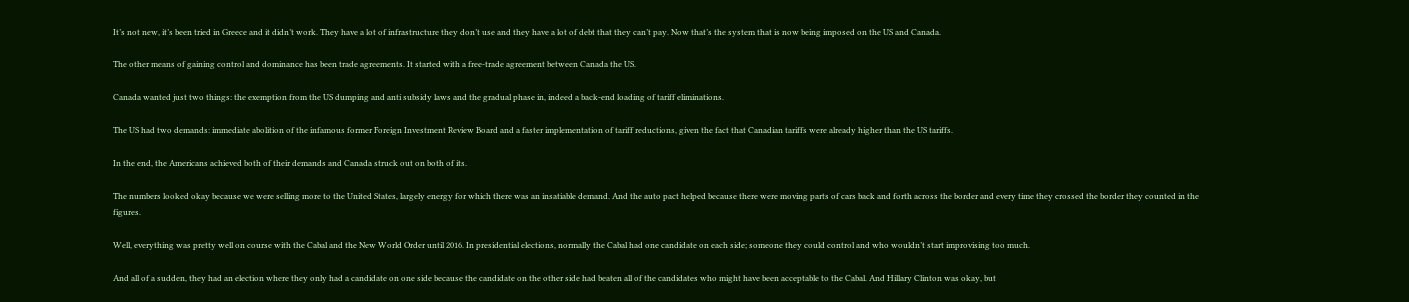It’s not new, it’s been tried in Greece and it didn’t work. They have a lot of infrastructure they don’t use and they have a lot of debt that they can’t pay. Now that’s the system that is now being imposed on the US and Canada.

The other means of gaining control and dominance has been trade agreements. It started with a free-trade agreement between Canada the US.

Canada wanted just two things: the exemption from the US dumping and anti subsidy laws and the gradual phase in, indeed a back-end loading of tariff eliminations.

The US had two demands: immediate abolition of the infamous former Foreign Investment Review Board and a faster implementation of tariff reductions, given the fact that Canadian tariffs were already higher than the US tariffs.

In the end, the Americans achieved both of their demands and Canada struck out on both of its.

The numbers looked okay because we were selling more to the United States, largely energy for which there was an insatiable demand. And the auto pact helped because there were moving parts of cars back and forth across the border and every time they crossed the border they counted in the figures.

Well, everything was pretty well on course with the Cabal and the New World Order until 2016. In presidential elections, normally the Cabal had one candidate on each side; someone they could control and who wouldn’t start improvising too much.

And all of a sudden, they had an election where they only had a candidate on one side because the candidate on the other side had beaten all of the candidates who might have been acceptable to the Cabal. And Hillary Clinton was okay, but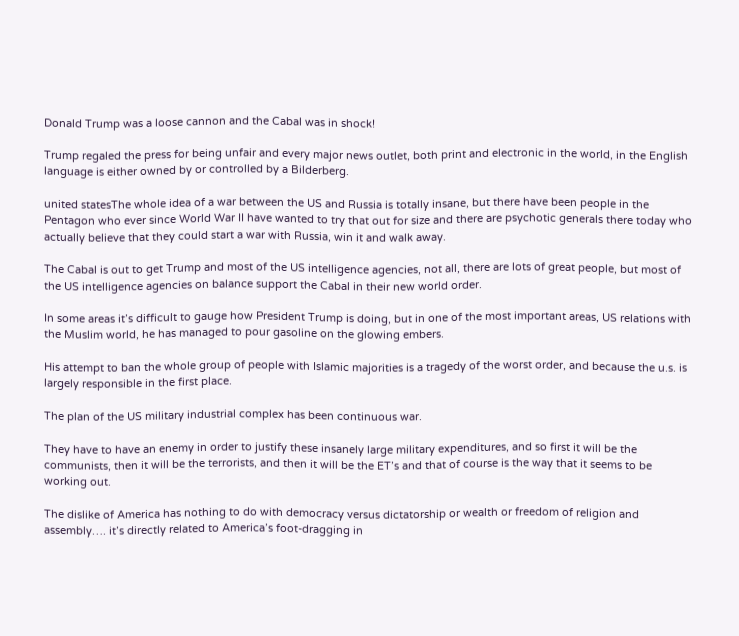Donald Trump was a loose cannon and the Cabal was in shock!

Trump regaled the press for being unfair and every major news outlet, both print and electronic in the world, in the English language is either owned by or controlled by a Bilderberg.

united statesThe whole idea of a war between the US and Russia is totally insane, but there have been people in the Pentagon who ever since World War II have wanted to try that out for size and there are psychotic generals there today who actually believe that they could start a war with Russia, win it and walk away.

The Cabal is out to get Trump and most of the US intelligence agencies, not all, there are lots of great people, but most of the US intelligence agencies on balance support the Cabal in their new world order.

In some areas it’s difficult to gauge how President Trump is doing, but in one of the most important areas, US relations with the Muslim world, he has managed to pour gasoline on the glowing embers.

His attempt to ban the whole group of people with Islamic majorities is a tragedy of the worst order, and because the u.s. is largely responsible in the first place.

The plan of the US military industrial complex has been continuous war.

They have to have an enemy in order to justify these insanely large military expenditures, and so first it will be the communists, then it will be the terrorists, and then it will be the ET’s and that of course is the way that it seems to be working out.

The dislike of America has nothing to do with democracy versus dictatorship or wealth or freedom of religion and assembly…. it’s directly related to America’s foot-dragging in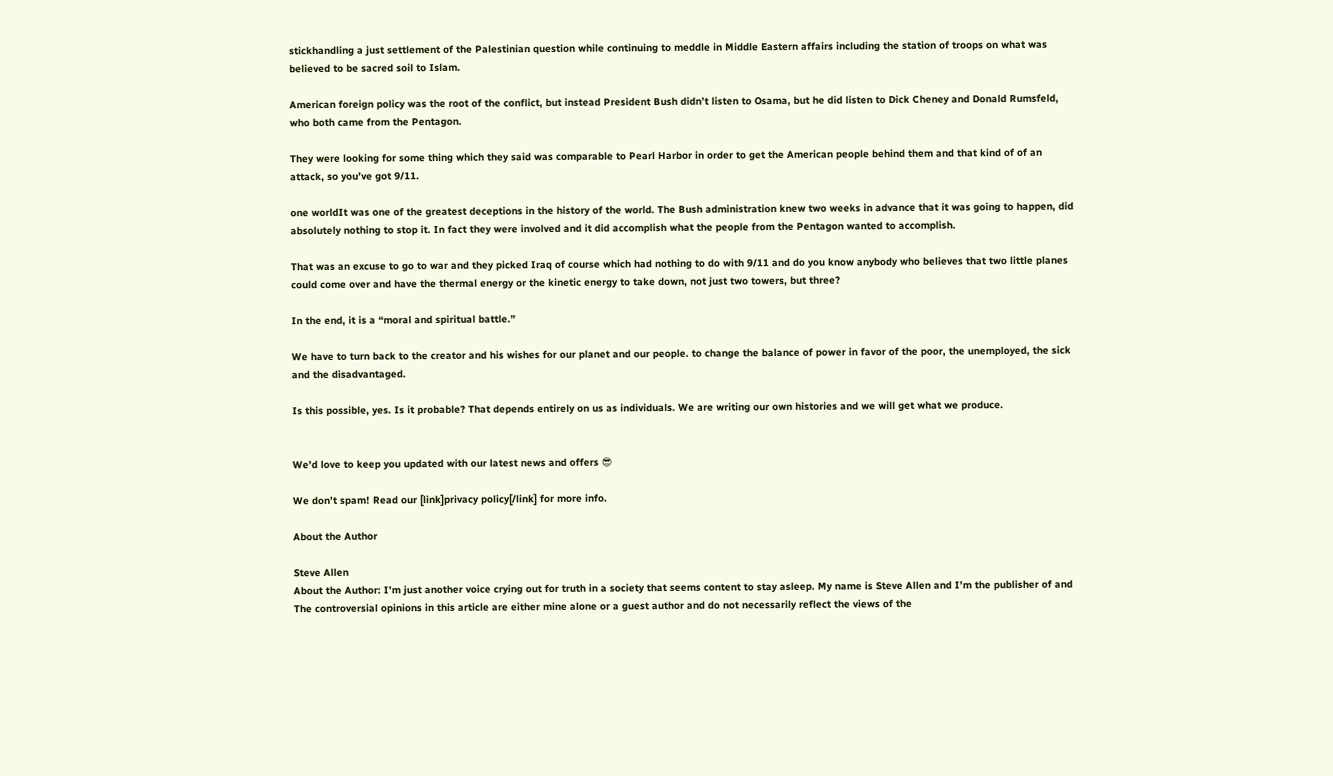stickhandling a just settlement of the Palestinian question while continuing to meddle in Middle Eastern affairs including the station of troops on what was believed to be sacred soil to Islam.

American foreign policy was the root of the conflict, but instead President Bush didn’t listen to Osama, but he did listen to Dick Cheney and Donald Rumsfeld, who both came from the Pentagon.

They were looking for some thing which they said was comparable to Pearl Harbor in order to get the American people behind them and that kind of of an attack, so you’ve got 9/11.

one worldIt was one of the greatest deceptions in the history of the world. The Bush administration knew two weeks in advance that it was going to happen, did absolutely nothing to stop it. In fact they were involved and it did accomplish what the people from the Pentagon wanted to accomplish.

That was an excuse to go to war and they picked Iraq of course which had nothing to do with 9/11 and do you know anybody who believes that two little planes could come over and have the thermal energy or the kinetic energy to take down, not just two towers, but three?

In the end, it is a “moral and spiritual battle.”

We have to turn back to the creator and his wishes for our planet and our people. to change the balance of power in favor of the poor, the unemployed, the sick and the disadvantaged.

Is this possible, yes. Is it probable? That depends entirely on us as individuals. We are writing our own histories and we will get what we produce.


We’d love to keep you updated with our latest news and offers 😎

We don’t spam! Read our [link]privacy policy[/link] for more info.

About the Author

Steve Allen
About the Author: I’m just another voice crying out for truth in a society that seems content to stay asleep. My name is Steve Allen and I’m the publisher of and The controversial opinions in this article are either mine alone or a guest author and do not necessarily reflect the views of the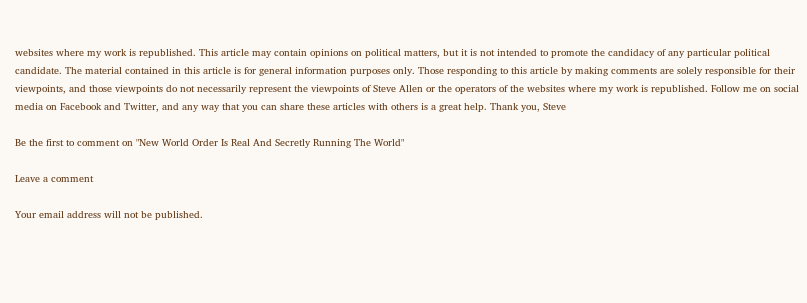websites where my work is republished. This article may contain opinions on political matters, but it is not intended to promote the candidacy of any particular political candidate. The material contained in this article is for general information purposes only. Those responding to this article by making comments are solely responsible for their viewpoints, and those viewpoints do not necessarily represent the viewpoints of Steve Allen or the operators of the websites where my work is republished. Follow me on social media on Facebook and Twitter, and any way that you can share these articles with others is a great help. Thank you, Steve

Be the first to comment on "New World Order Is Real And Secretly Running The World"

Leave a comment

Your email address will not be published.